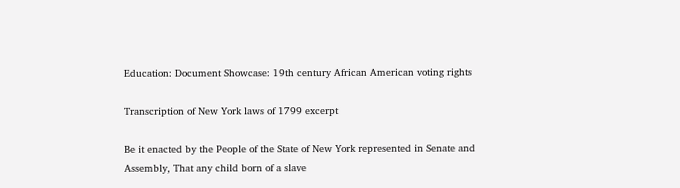Education: Document Showcase: 19th century African American voting rights

Transcription of New York laws of 1799 excerpt

Be it enacted by the People of the State of New York represented in Senate and Assembly, That any child born of a slave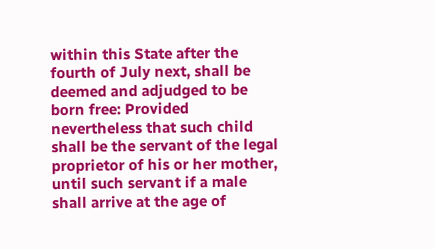within this State after the fourth of July next, shall be deemed and adjudged to be born free: Provided nevertheless that such child shall be the servant of the legal proprietor of his or her mother, until such servant if a male shall arrive at the age of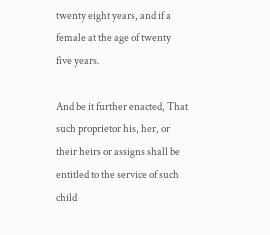twenty eight years, and if a female at the age of twenty five years.

And be it further enacted, That such proprietor his, her, or their heirs or assigns shall be entitled to the service of such child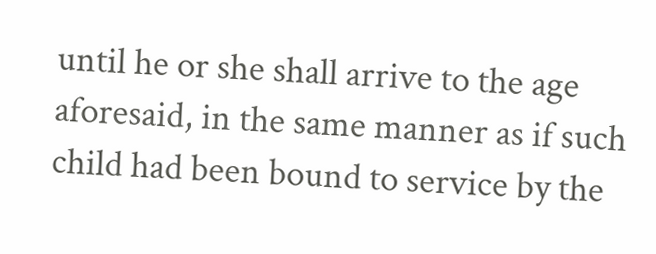until he or she shall arrive to the age aforesaid, in the same manner as if such child had been bound to service by the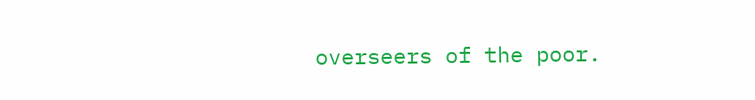overseers of the poor.